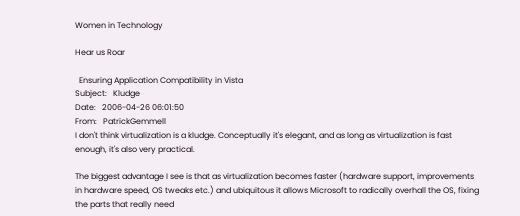Women in Technology

Hear us Roar

  Ensuring Application Compatibility in Vista
Subject:   Kludge
Date:   2006-04-26 06:01:50
From:   PatrickGemmell
I don't think virtualization is a kludge. Conceptually it's elegant, and as long as virtualization is fast enough, it's also very practical.

The biggest advantage I see is that as virtualization becomes faster (hardware support, improvements in hardware speed, OS tweaks etc.) and ubiquitous it allows Microsoft to radically overhall the OS, fixing the parts that really need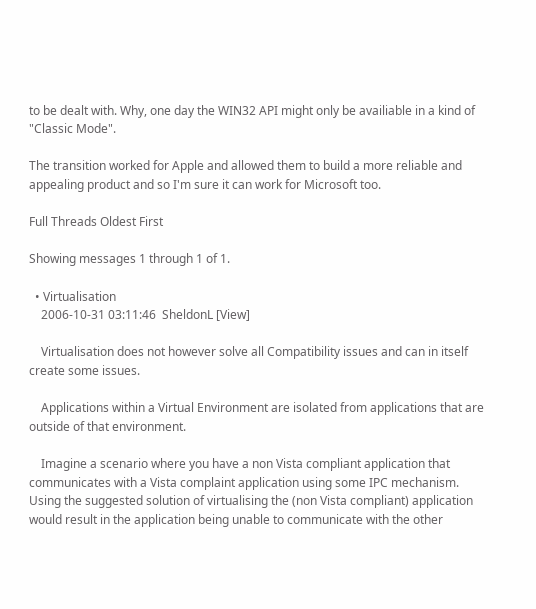to be dealt with. Why, one day the WIN32 API might only be availiable in a kind of "Classic Mode".

The transition worked for Apple and allowed them to build a more reliable and appealing product and so I'm sure it can work for Microsoft too.

Full Threads Oldest First

Showing messages 1 through 1 of 1.

  • Virtualisation
    2006-10-31 03:11:46  SheldonL [View]

    Virtualisation does not however solve all Compatibility issues and can in itself create some issues.

    Applications within a Virtual Environment are isolated from applications that are outside of that environment.

    Imagine a scenario where you have a non Vista compliant application that communicates with a Vista complaint application using some IPC mechanism. Using the suggested solution of virtualising the (non Vista compliant) application would result in the application being unable to communicate with the other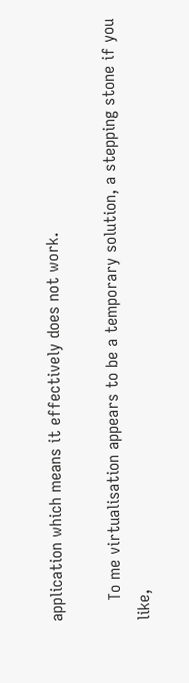application which means it effectively does not work.

    To me virtualisation appears to be a temporary solution, a stepping stone if you like,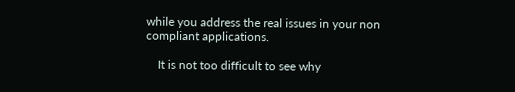while you address the real issues in your non compliant applications.

    It is not too difficult to see why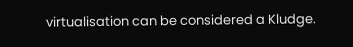virtualisation can be considered a Kludge.